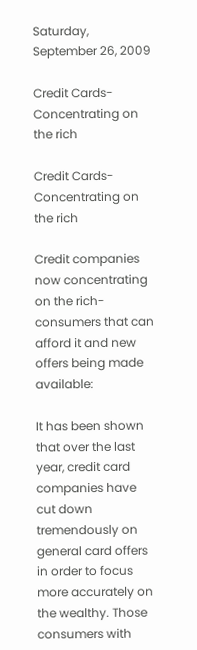Saturday, September 26, 2009

Credit Cards- Concentrating on the rich

Credit Cards- Concentrating on the rich

Credit companies now concentrating on the rich- consumers that can afford it and new offers being made available:

It has been shown that over the last year, credit card companies have cut down tremendously on general card offers in order to focus more accurately on the wealthy. Those consumers with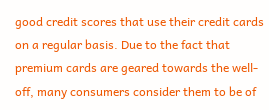good credit scores that use their credit cards on a regular basis. Due to the fact that premium cards are geared towards the well-off, many consumers consider them to be of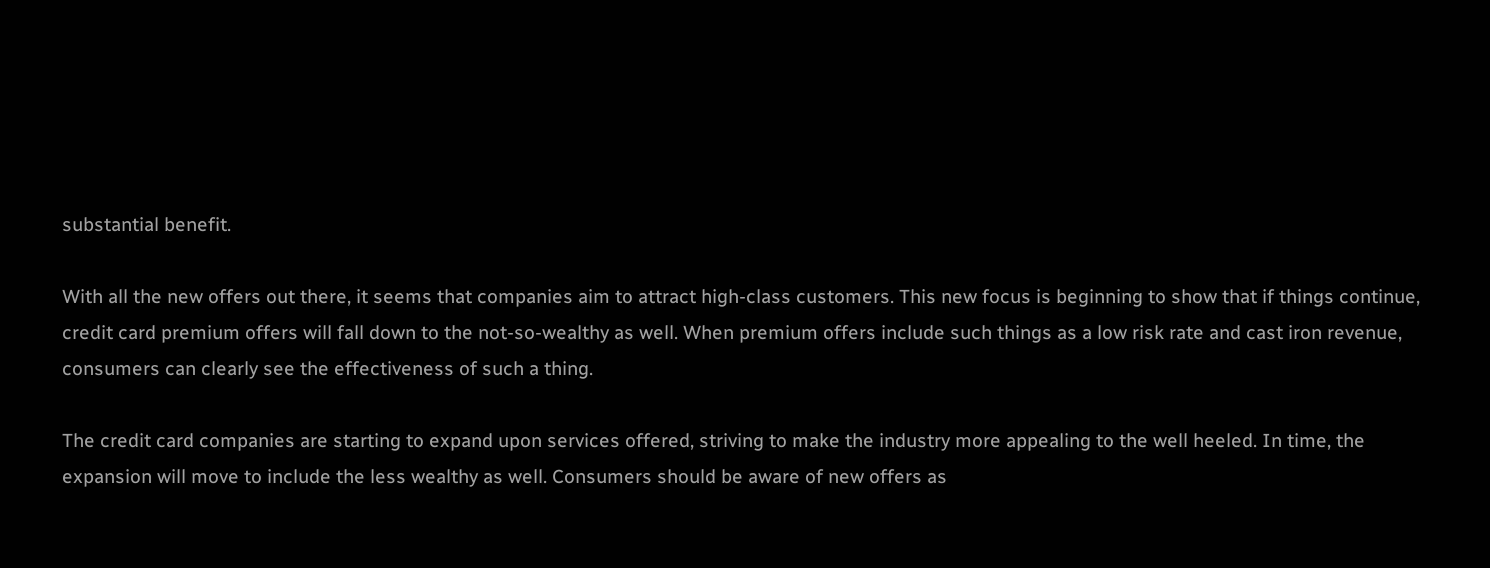substantial benefit.

With all the new offers out there, it seems that companies aim to attract high-class customers. This new focus is beginning to show that if things continue, credit card premium offers will fall down to the not-so-wealthy as well. When premium offers include such things as a low risk rate and cast iron revenue, consumers can clearly see the effectiveness of such a thing.

The credit card companies are starting to expand upon services offered, striving to make the industry more appealing to the well heeled. In time, the expansion will move to include the less wealthy as well. Consumers should be aware of new offers as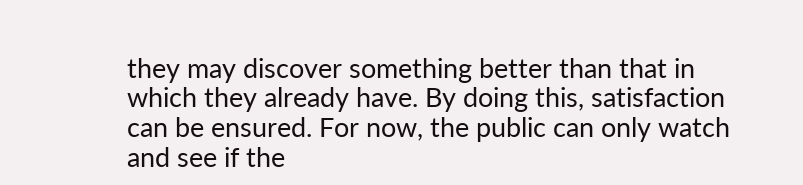they may discover something better than that in which they already have. By doing this, satisfaction can be ensured. For now, the public can only watch and see if the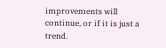improvements will continue, or if it is just a trend.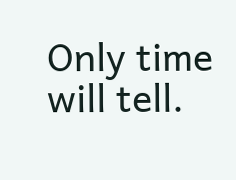Only time will tell.